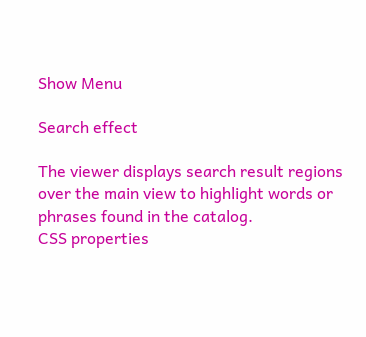Show Menu

Search effect

The viewer displays search result regions over the main view to highlight words or phrases found in the catalog.
CSS properties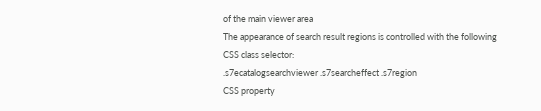of the main viewer area
The appearance of search result regions is controlled with the following CSS class selector:
.s7ecatalogsearchviewer .s7searcheffect .s7region
CSS property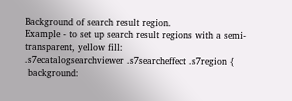Background of search result region.
Example - to set up search result regions with a semi-transparent, yellow fill:
.s7ecatalogsearchviewer .s7searcheffect .s7region {
 background: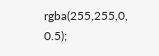rgba(255,255,0, 0.5);